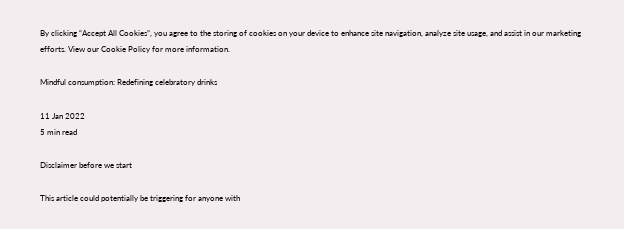By clicking “Accept All Cookies”, you agree to the storing of cookies on your device to enhance site navigation, analyze site usage, and assist in our marketing efforts. View our Cookie Policy for more information.

Mindful consumption: Redefining celebratory drinks

11 Jan 2022
5 min read

Disclaimer before we start

This article could potentially be triggering for anyone with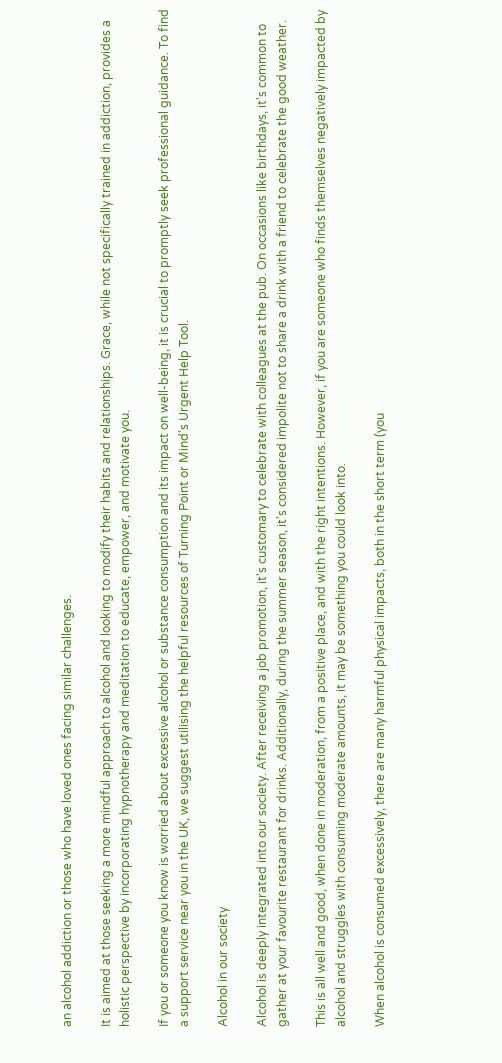an alcohol addiction or those who have loved ones facing similar challenges.

It is aimed at those seeking a more mindful approach to alcohol and looking to modify their habits and relationships. Grace, while not specifically trained in addiction, provides a holistic perspective by incorporating hypnotherapy and meditation to educate, empower, and motivate you.

If you or someone you know is worried about excessive alcohol or substance consumption and its impact on well-being, it is crucial to promptly seek professional guidance. To find a support service near you in the UK, we suggest utilising the helpful resources of Turning Point or Mind's Urgent Help Tool.

Alcohol in our society

Alcohol is deeply integrated into our society. After receiving a job promotion, it's customary to celebrate with colleagues at the pub. On occasions like birthdays, it's common to gather at your favourite restaurant for drinks. Additionally, during the summer season, it's considered impolite not to share a drink with a friend to celebrate the good weather.

This is all well and good, when done in moderation, from a positive place, and with the right intentions. However, if you are someone who finds themselves negatively impacted by alcohol and struggles with consuming moderate amounts, it may be something you could look into.

When alcohol is consumed excessively, there are many harmful physical impacts, both in the short term (you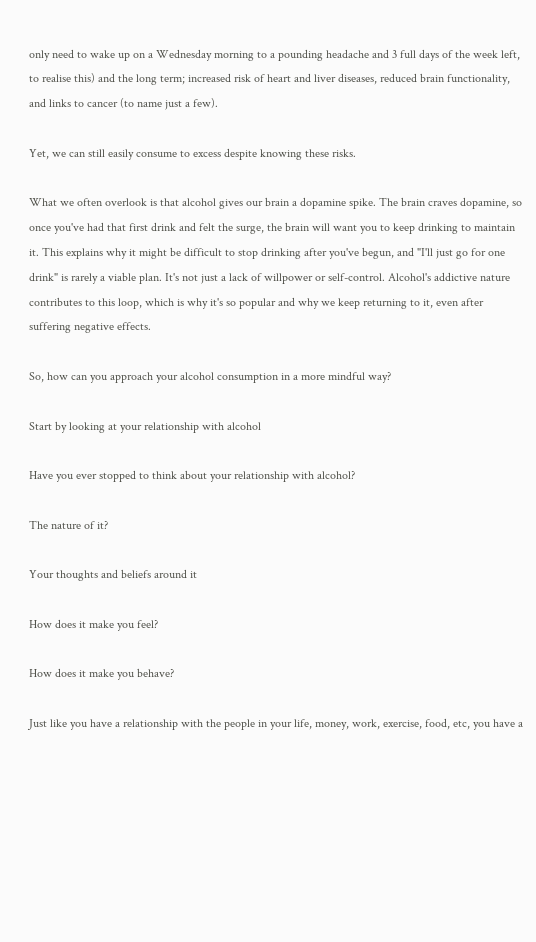only need to wake up on a Wednesday morning to a pounding headache and 3 full days of the week left, to realise this) and the long term; increased risk of heart and liver diseases, reduced brain functionality, and links to cancer (to name just a few).

Yet, we can still easily consume to excess despite knowing these risks.

What we often overlook is that alcohol gives our brain a dopamine spike. The brain craves dopamine, so once you've had that first drink and felt the surge, the brain will want you to keep drinking to maintain it. This explains why it might be difficult to stop drinking after you've begun, and "I'll just go for one drink" is rarely a viable plan. It's not just a lack of willpower or self-control. Alcohol's addictive nature contributes to this loop, which is why it's so popular and why we keep returning to it, even after suffering negative effects.

So, how can you approach your alcohol consumption in a more mindful way?

Start by looking at your relationship with alcohol

Have you ever stopped to think about your relationship with alcohol?

The nature of it?

Your thoughts and beliefs around it

How does it make you feel?

How does it make you behave?

Just like you have a relationship with the people in your life, money, work, exercise, food, etc, you have a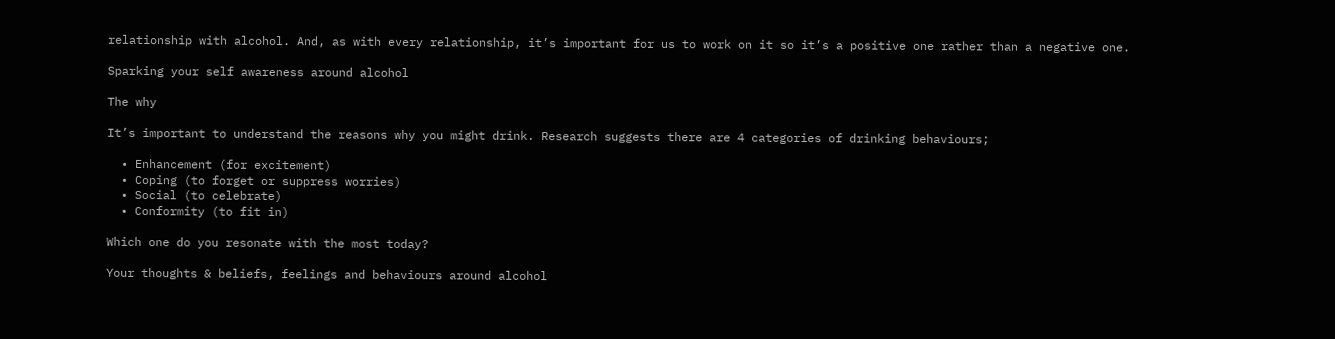relationship with alcohol. And, as with every relationship, it’s important for us to work on it so it’s a positive one rather than a negative one.

Sparking your self awareness around alcohol

The why

It’s important to understand the reasons why you might drink. Research suggests there are 4 categories of drinking behaviours;

  • Enhancement (for excitement)
  • Coping (to forget or suppress worries)
  • Social (to celebrate)
  • Conformity (to fit in)

Which one do you resonate with the most today?

Your thoughts & beliefs, feelings and behaviours around alcohol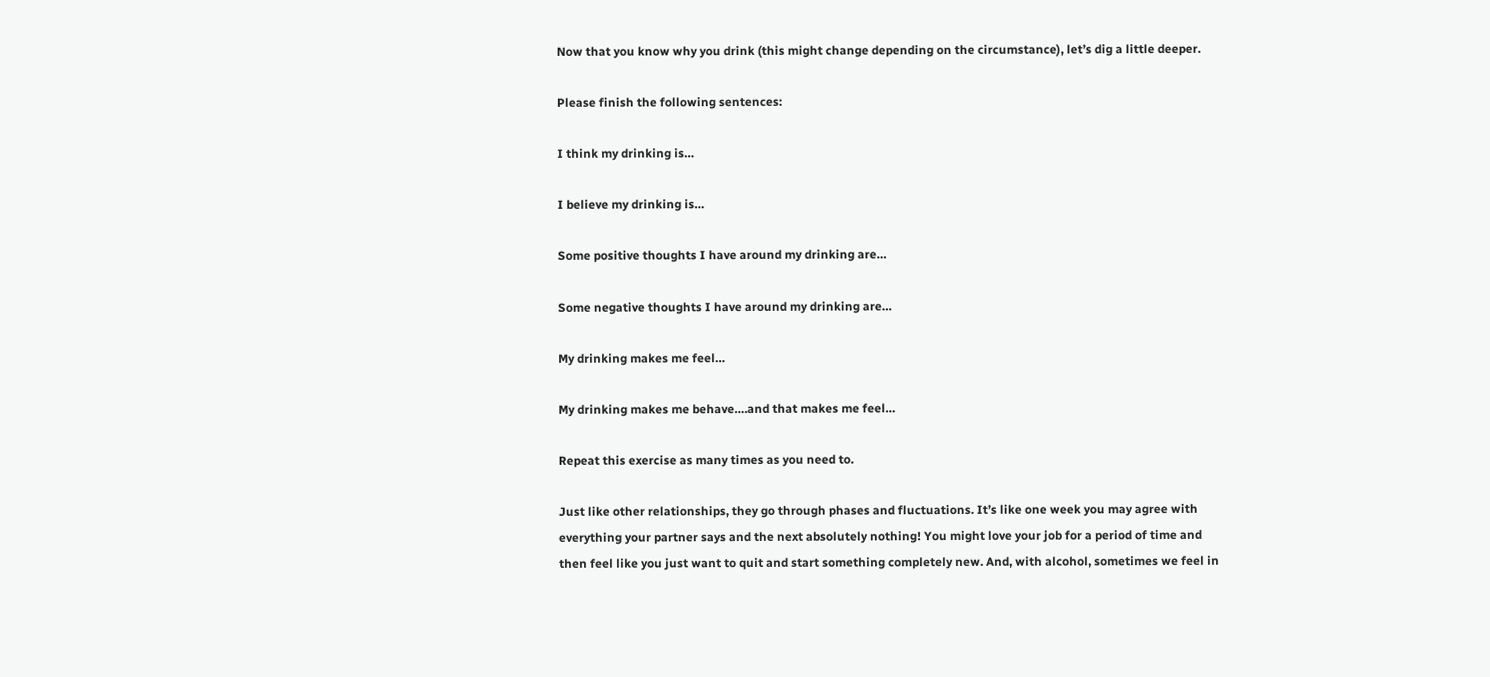Now that you know why you drink (this might change depending on the circumstance), let’s dig a little deeper.

Please finish the following sentences:

I think my drinking is…

I believe my drinking is…

Some positive thoughts I have around my drinking are…

Some negative thoughts I have around my drinking are…

My drinking makes me feel…

My drinking makes me behave….and that makes me feel…

Repeat this exercise as many times as you need to.

Just like other relationships, they go through phases and fluctuations. It’s like one week you may agree with everything your partner says and the next absolutely nothing! You might love your job for a period of time and then feel like you just want to quit and start something completely new. And, with alcohol, sometimes we feel in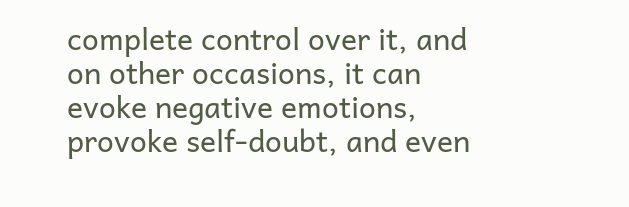complete control over it, and on other occasions, it can evoke negative emotions, provoke self-doubt, and even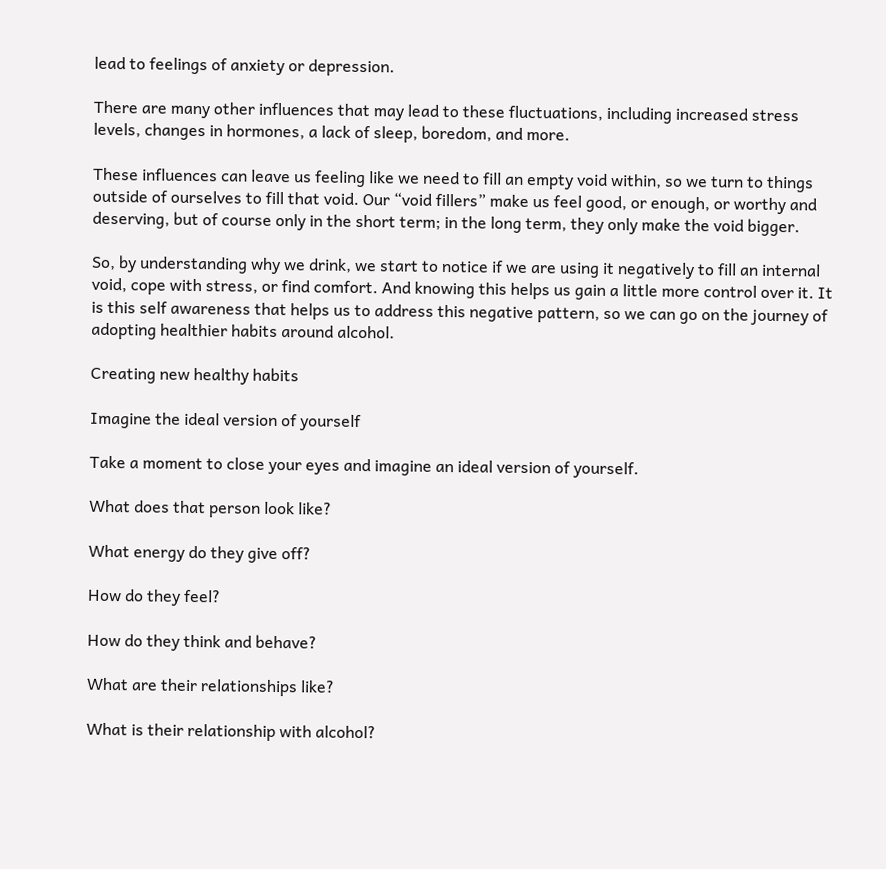lead to feelings of anxiety or depression.

There are many other influences that may lead to these fluctuations, including increased stress levels, changes in hormones, a lack of sleep, boredom, and more.

These influences can leave us feeling like we need to fill an empty void within, so we turn to things outside of ourselves to fill that void. Our “void fillers” make us feel good, or enough, or worthy and deserving, but of course only in the short term; in the long term, they only make the void bigger.

So, by understanding why we drink, we start to notice if we are using it negatively to fill an internal void, cope with stress, or find comfort. And knowing this helps us gain a little more control over it. It is this self awareness that helps us to address this negative pattern, so we can go on the journey of adopting healthier habits around alcohol.

Creating new healthy habits

Imagine the ideal version of yourself

Take a moment to close your eyes and imagine an ideal version of yourself.

What does that person look like?

What energy do they give off?

How do they feel?

How do they think and behave?

What are their relationships like?

What is their relationship with alcohol?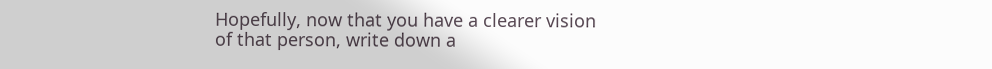Hopefully, now that you have a clearer vision of that person, write down a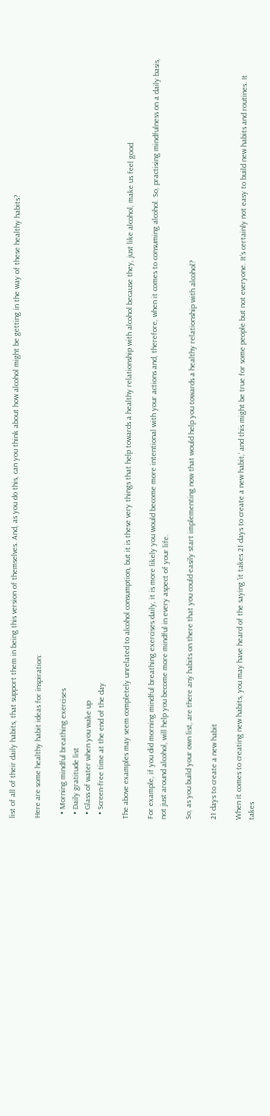list of all of their daily habits, that support them in being this version of themselves. And, as you do this, can you think about how alcohol might be getting in the way of these healthy habits?

Here are some healthy habit ideas for inspiration:

  • Morning mindful breathing exercises
  • Daily gratitude list
  • Glass of water when you wake up
  • Screen-free time at the end of the day

The above examples may seem completely unrelated to alcohol consumption, but it is these very things that help towards a healthy relationship with alcohol because they, just like alcohol, make us feel good

For example, if you did morning mindful breathing exercises daily, it is more likely you would become more intentional with your actions and, therefore, when it comes to consuming alcohol. So, practising mindfulness on a daily basis, not just around alcohol, will help you become more mindful in every aspect of your life.

So, as you build your own list, are there any habits on there that you could easily start implementing now that would help you towards a healthy relationship with alcohol?

21 days to create a new habit

When it comes to creating new habits, you may have heard of the saying ‘it takes 21 days to create a new habit,’ and this might be true for some people but not everyone. It’s certainly not easy to build new habits and routines. It takes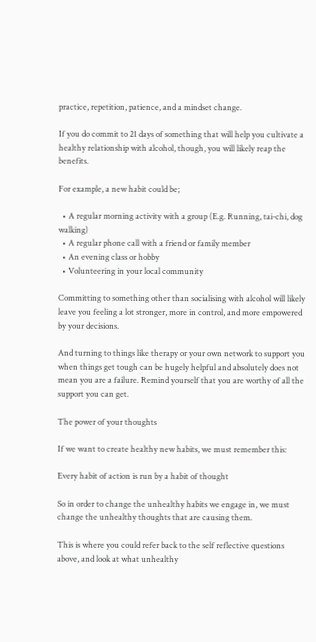practice, repetition, patience, and a mindset change.

If you do commit to 21 days of something that will help you cultivate a healthy relationship with alcohol, though, you will likely reap the benefits.

For example, a new habit could be;

  • A regular morning activity with a group (E.g. Running, tai-chi, dog walking)
  • A regular phone call with a friend or family member
  • An evening class or hobby
  • Volunteering in your local community

Committing to something other than socialising with alcohol will likely leave you feeling a lot stronger, more in control, and more empowered by your decisions.

And turning to things like therapy or your own network to support you when things get tough can be hugely helpful and absolutely does not mean you are a failure. Remind yourself that you are worthy of all the support you can get.

The power of your thoughts

If we want to create healthy new habits, we must remember this:

Every habit of action is run by a habit of thought

So in order to change the unhealthy habits we engage in, we must change the unhealthy thoughts that are causing them.

This is where you could refer back to the self reflective questions above, and look at what unhealthy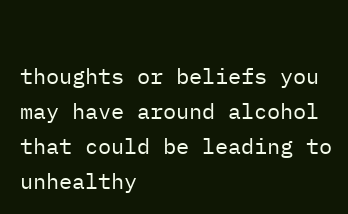thoughts or beliefs you may have around alcohol that could be leading to unhealthy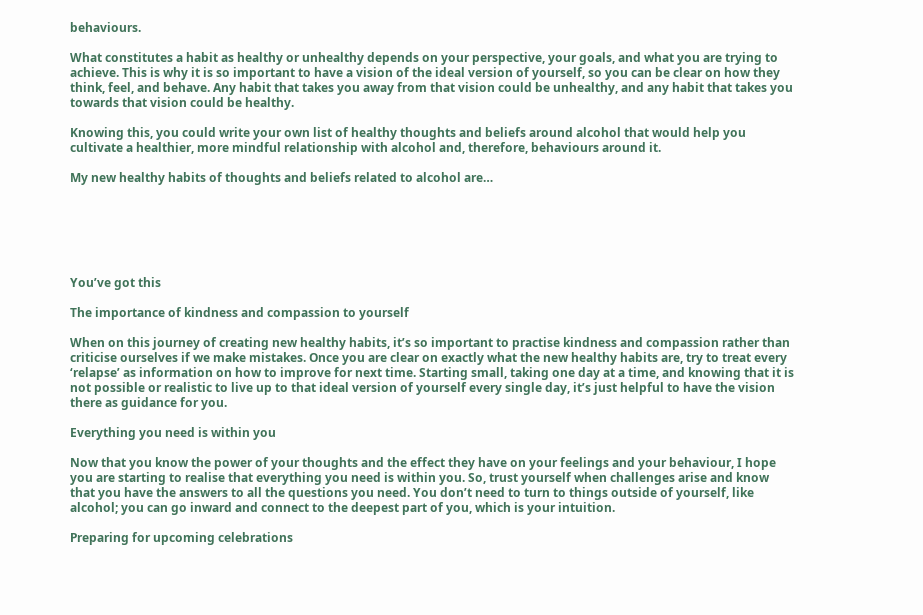behaviours.

What constitutes a habit as healthy or unhealthy depends on your perspective, your goals, and what you are trying to achieve. This is why it is so important to have a vision of the ideal version of yourself, so you can be clear on how they think, feel, and behave. Any habit that takes you away from that vision could be unhealthy, and any habit that takes you towards that vision could be healthy.

Knowing this, you could write your own list of healthy thoughts and beliefs around alcohol that would help you cultivate a healthier, more mindful relationship with alcohol and, therefore, behaviours around it.

My new healthy habits of thoughts and beliefs related to alcohol are…






You’ve got this

The importance of kindness and compassion to yourself

When on this journey of creating new healthy habits, it’s so important to practise kindness and compassion rather than criticise ourselves if we make mistakes. Once you are clear on exactly what the new healthy habits are, try to treat every ‘relapse’ as information on how to improve for next time. Starting small, taking one day at a time, and knowing that it is not possible or realistic to live up to that ideal version of yourself every single day, it’s just helpful to have the vision there as guidance for you.

Everything you need is within you

Now that you know the power of your thoughts and the effect they have on your feelings and your behaviour, I hope you are starting to realise that everything you need is within you. So, trust yourself when challenges arise and know that you have the answers to all the questions you need. You don’t need to turn to things outside of yourself, like alcohol; you can go inward and connect to the deepest part of you, which is your intuition.

Preparing for upcoming celebrations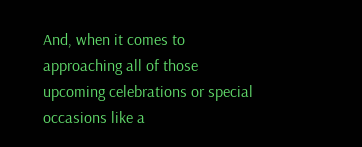And, when it comes to approaching all of those upcoming celebrations or special occasions like a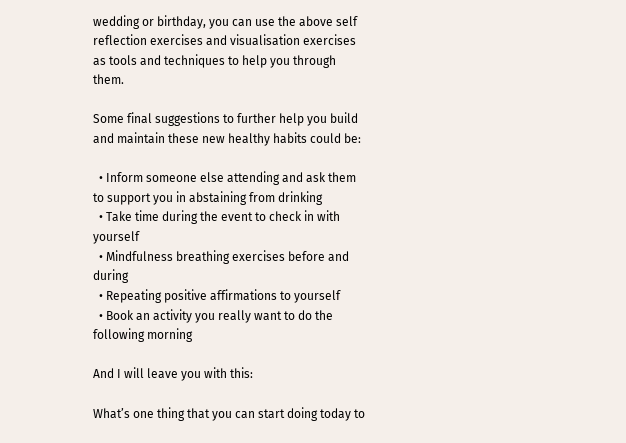wedding or birthday, you can use the above self reflection exercises and visualisation exercises as tools and techniques to help you through them.

Some final suggestions to further help you build and maintain these new healthy habits could be:

  • Inform someone else attending and ask them to support you in abstaining from drinking
  • Take time during the event to check in with yourself
  • Mindfulness breathing exercises before and during
  • Repeating positive affirmations to yourself
  • Book an activity you really want to do the following morning

And I will leave you with this:

What’s one thing that you can start doing today to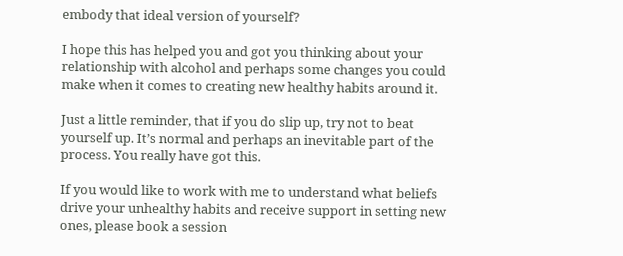embody that ideal version of yourself?

I hope this has helped you and got you thinking about your relationship with alcohol and perhaps some changes you could make when it comes to creating new healthy habits around it.

Just a little reminder, that if you do slip up, try not to beat yourself up. It’s normal and perhaps an inevitable part of the process. You really have got this.

If you would like to work with me to understand what beliefs drive your unhealthy habits and receive support in setting new ones, please book a session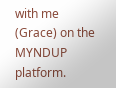with me (Grace) on the MYNDUP platform.